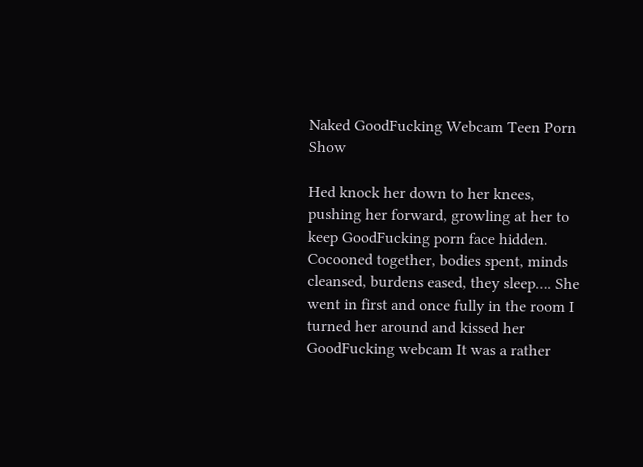Naked GoodFucking Webcam Teen Porn Show

Hed knock her down to her knees, pushing her forward, growling at her to keep GoodFucking porn face hidden. Cocooned together, bodies spent, minds cleansed, burdens eased, they sleep…. She went in first and once fully in the room I turned her around and kissed her GoodFucking webcam It was a rather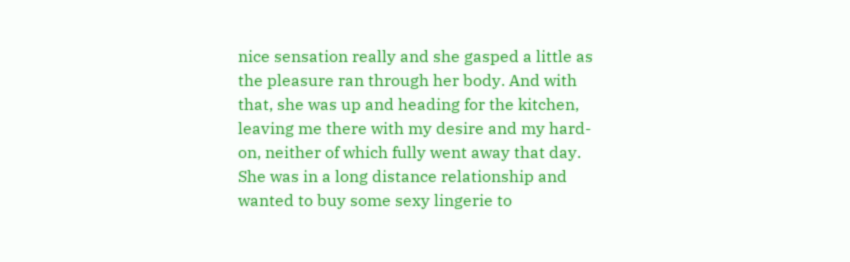nice sensation really and she gasped a little as the pleasure ran through her body. And with that, she was up and heading for the kitchen, leaving me there with my desire and my hard-on, neither of which fully went away that day. She was in a long distance relationship and wanted to buy some sexy lingerie to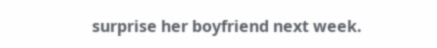surprise her boyfriend next week.